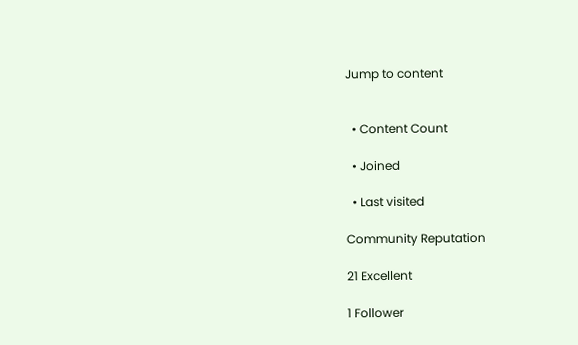Jump to content


  • Content Count

  • Joined

  • Last visited

Community Reputation

21 Excellent

1 Follower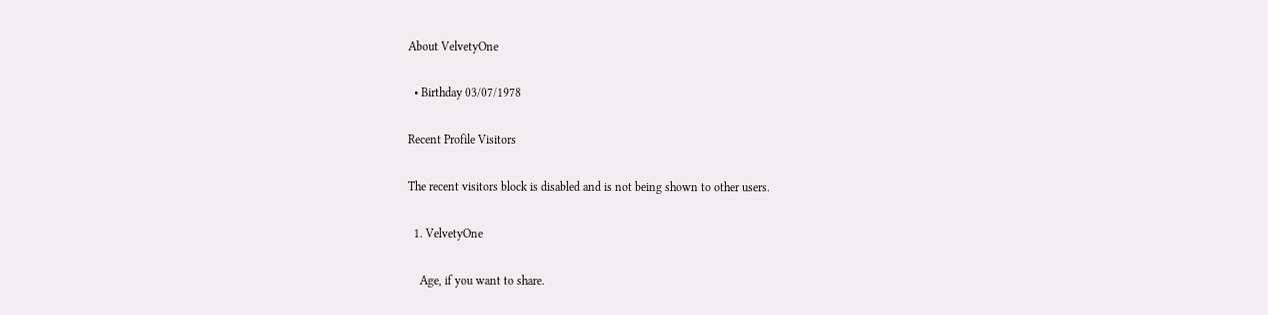About VelvetyOne

  • Birthday 03/07/1978

Recent Profile Visitors

The recent visitors block is disabled and is not being shown to other users.

  1. VelvetyOne

    Age, if you want to share.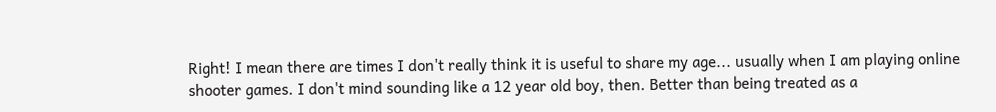Right! I mean there are times I don't really think it is useful to share my age... usually when I am playing online shooter games. I don't mind sounding like a 12 year old boy, then. Better than being treated as a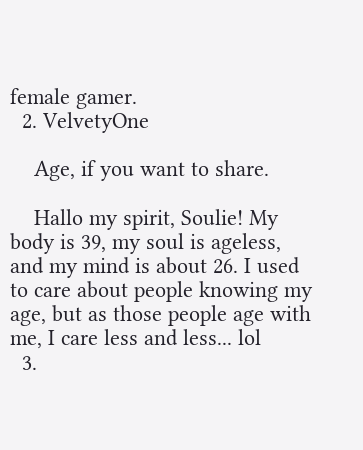female gamer.
  2. VelvetyOne

    Age, if you want to share.

    Hallo my spirit, Soulie! My body is 39, my soul is ageless, and my mind is about 26. I used to care about people knowing my age, but as those people age with me, I care less and less... lol
  3.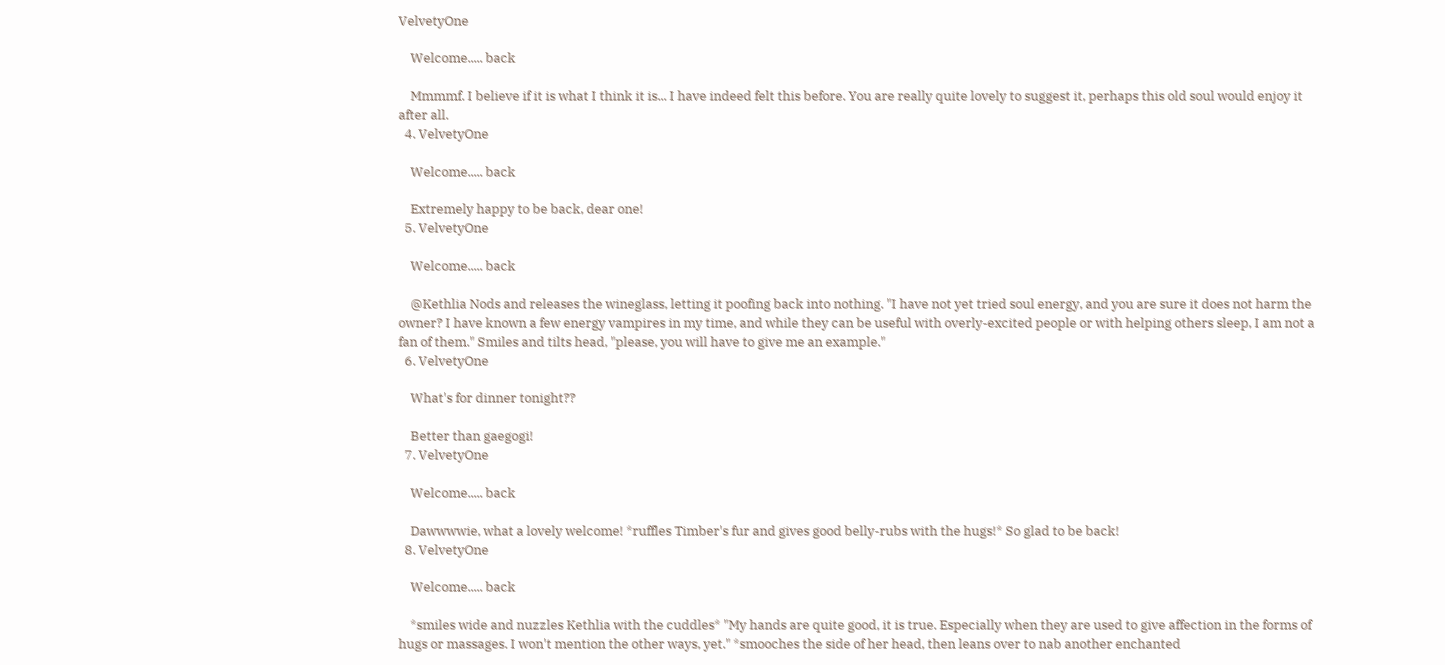VelvetyOne

    Welcome..... back

    Mmmmf. I believe if it is what I think it is... I have indeed felt this before. You are really quite lovely to suggest it, perhaps this old soul would enjoy it after all.
  4. VelvetyOne

    Welcome..... back

    Extremely happy to be back, dear one!
  5. VelvetyOne

    Welcome..... back

    @Kethlia Nods and releases the wineglass, letting it poofing back into nothing. "I have not yet tried soul energy, and you are sure it does not harm the owner? I have known a few energy vampires in my time, and while they can be useful with overly-excited people or with helping others sleep, I am not a fan of them." Smiles and tilts head, "please, you will have to give me an example."
  6. VelvetyOne

    What's for dinner tonight??

    Better than gaegogi!
  7. VelvetyOne

    Welcome..... back

    Dawwwwie, what a lovely welcome! *ruffles Timber's fur and gives good belly-rubs with the hugs!* So glad to be back!
  8. VelvetyOne

    Welcome..... back

    *smiles wide and nuzzles Kethlia with the cuddles* "My hands are quite good, it is true. Especially when they are used to give affection in the forms of hugs or massages. I won't mention the other ways, yet." *smooches the side of her head, then leans over to nab another enchanted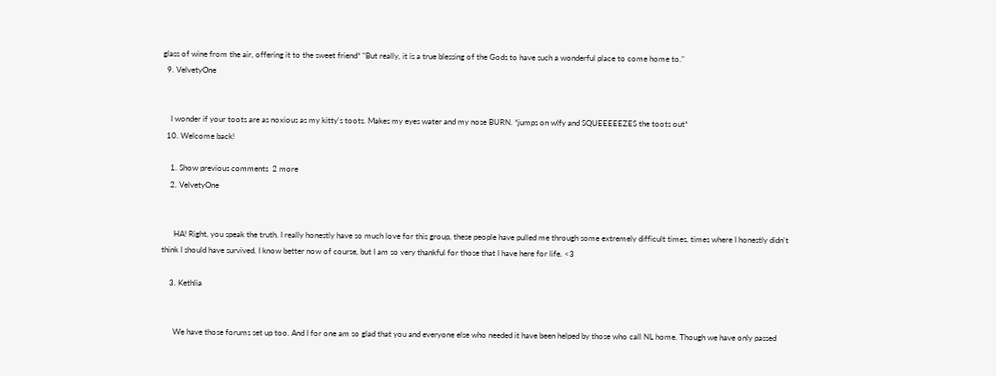glass of wine from the air, offering it to the sweet friend* "But really, it is a true blessing of the Gods to have such a wonderful place to come home to."
  9. VelvetyOne


    I wonder if your toots are as noxious as my kitty's toots. Makes my eyes water and my nose BURN. *jumps on wlfy and SQUEEEEEZES the toots out*
  10. Welcome back!

    1. Show previous comments  2 more
    2. VelvetyOne


      HA! Right, you speak the truth. I really honestly have so much love for this group, these people have pulled me through some extremely difficult times, times where I honestly didn't think I should have survived. I know better now of course, but I am so very thankful for those that I have here for life. <3

    3. Kethlia


      We have those forums set up too. And I for one am so glad that you and everyone else who needed it have been helped by those who call NL home. Though we have only passed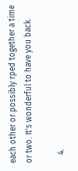each other or possibly rped together a time or two. It's wonderful to have you back.

    4.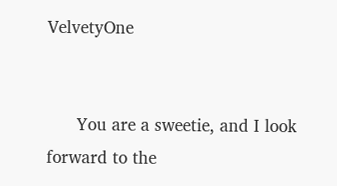VelvetyOne


      You are a sweetie, and I look forward to the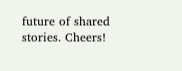future of shared stories. Cheers!